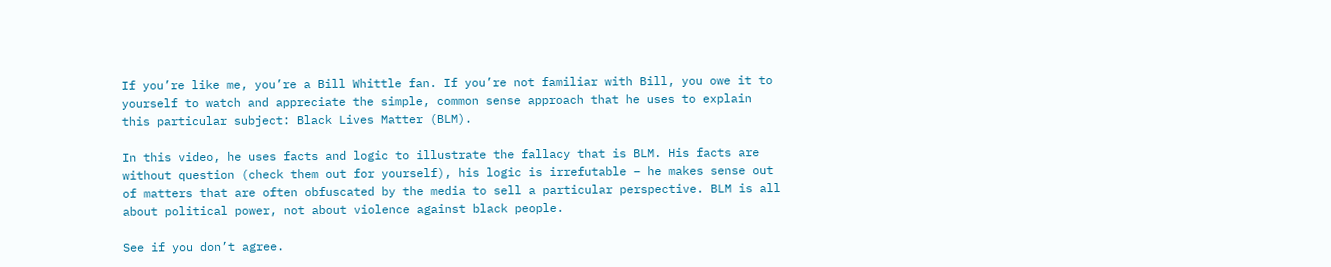If you’re like me, you’re a Bill Whittle fan. If you’re not familiar with Bill, you owe it to yourself to watch and appreciate the simple, common sense approach that he uses to explain this particular subject: Black Lives Matter (BLM).

In this video, he uses facts and logic to illustrate the fallacy that is BLM. His facts are without question (check them out for yourself), his logic is irrefutable – he makes sense out of matters that are often obfuscated by the media to sell a particular perspective. BLM is all about political power, not about violence against black people.

See if you don’t agree.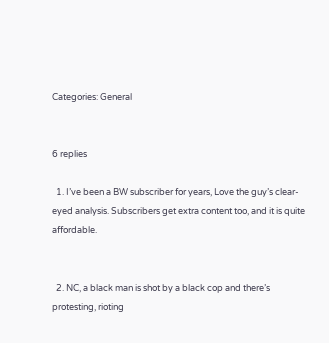Categories: General


6 replies

  1. I’ve been a BW subscriber for years, Love the guy’s clear-eyed analysis. Subscribers get extra content too, and it is quite affordable.


  2. NC, a black man is shot by a black cop and there’s protesting, rioting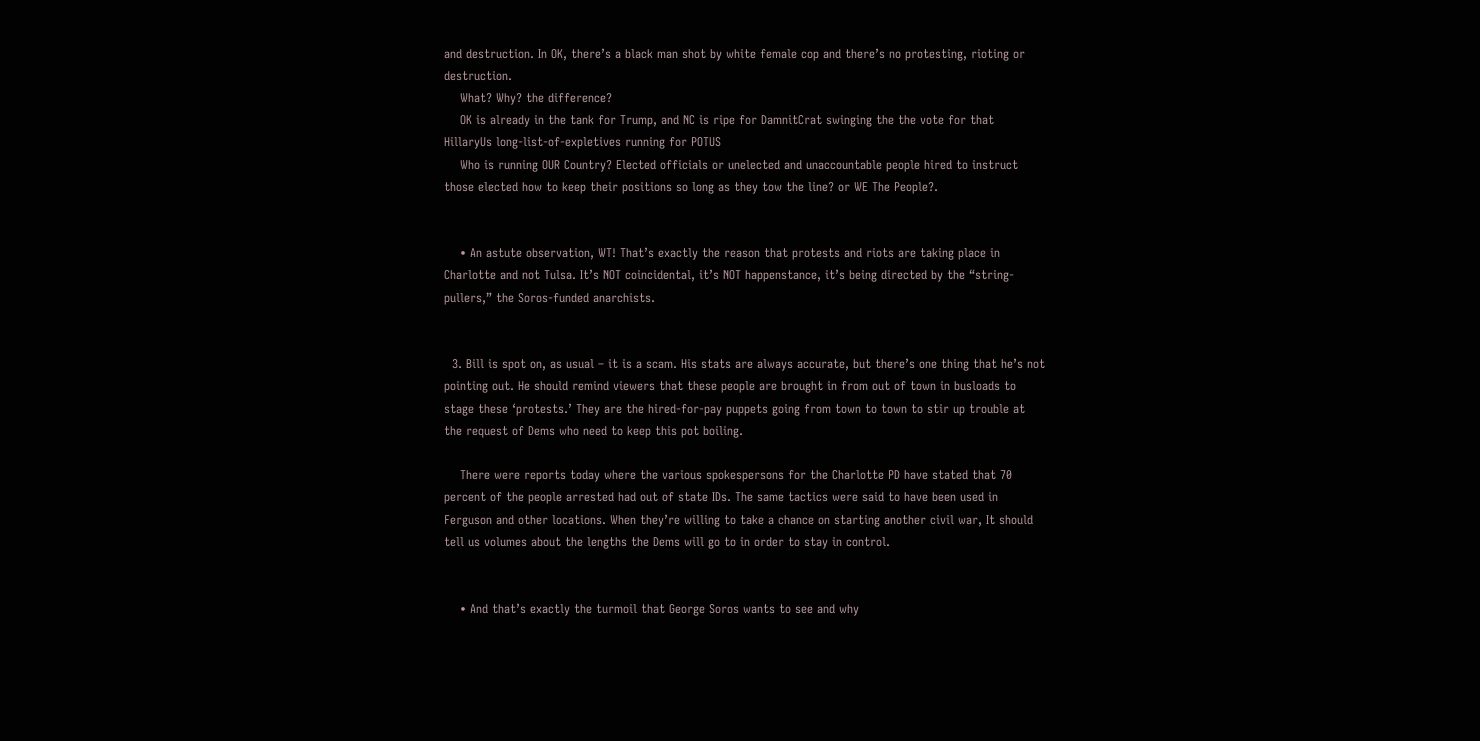and destruction. In OK, there’s a black man shot by white female cop and there’s no protesting, rioting or destruction.
    What? Why? the difference?
    OK is already in the tank for Trump, and NC is ripe for DamnitCrat swinging the the vote for that HillaryUs long-list-of-expletives running for POTUS
    Who is running OUR Country? Elected officials or unelected and unaccountable people hired to instruct those elected how to keep their positions so long as they tow the line? or WE The People?.


    • An astute observation, WT! That’s exactly the reason that protests and riots are taking place in Charlotte and not Tulsa. It’s NOT coincidental, it’s NOT happenstance, it’s being directed by the “string-pullers,” the Soros-funded anarchists.


  3. Bill is spot on, as usual – it is a scam. His stats are always accurate, but there’s one thing that he’s not pointing out. He should remind viewers that these people are brought in from out of town in busloads to stage these ‘protests.’ They are the hired-for-pay puppets going from town to town to stir up trouble at the request of Dems who need to keep this pot boiling.

    There were reports today where the various spokespersons for the Charlotte PD have stated that 70 percent of the people arrested had out of state IDs. The same tactics were said to have been used in Ferguson and other locations. When they’re willing to take a chance on starting another civil war, It should tell us volumes about the lengths the Dems will go to in order to stay in control.


    • And that’s exactly the turmoil that George Soros wants to see and why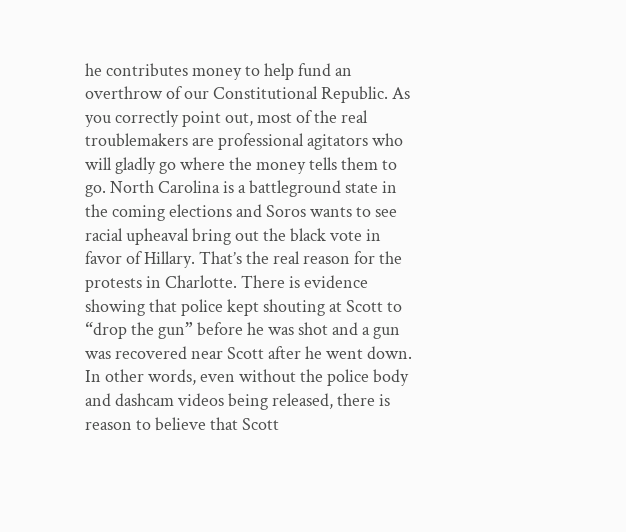he contributes money to help fund an overthrow of our Constitutional Republic. As you correctly point out, most of the real troublemakers are professional agitators who will gladly go where the money tells them to go. North Carolina is a battleground state in the coming elections and Soros wants to see racial upheaval bring out the black vote in favor of Hillary. That’s the real reason for the protests in Charlotte. There is evidence showing that police kept shouting at Scott to “drop the gun” before he was shot and a gun was recovered near Scott after he went down. In other words, even without the police body and dashcam videos being released, there is reason to believe that Scott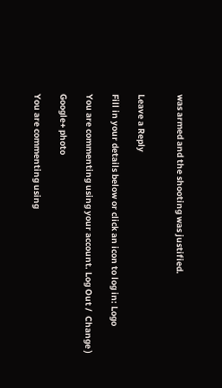was armed and the shooting was justified.


Leave a Reply

Fill in your details below or click an icon to log in: Logo

You are commenting using your account. Log Out /  Change )

Google+ photo

You are commenting using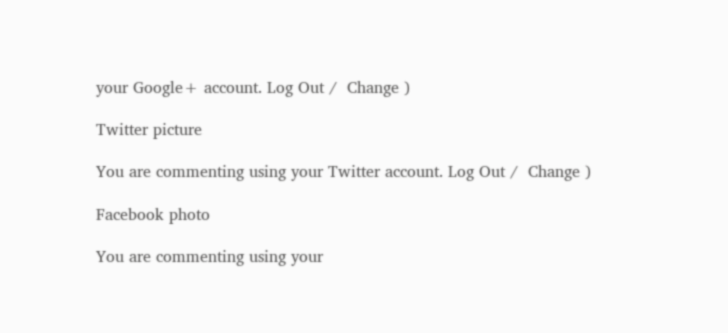your Google+ account. Log Out /  Change )

Twitter picture

You are commenting using your Twitter account. Log Out /  Change )

Facebook photo

You are commenting using your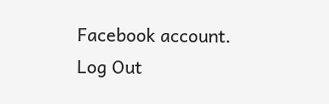Facebook account. Log Out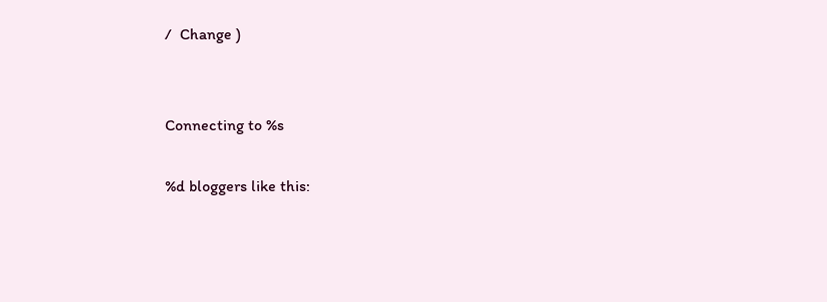/  Change )


Connecting to %s

%d bloggers like this: